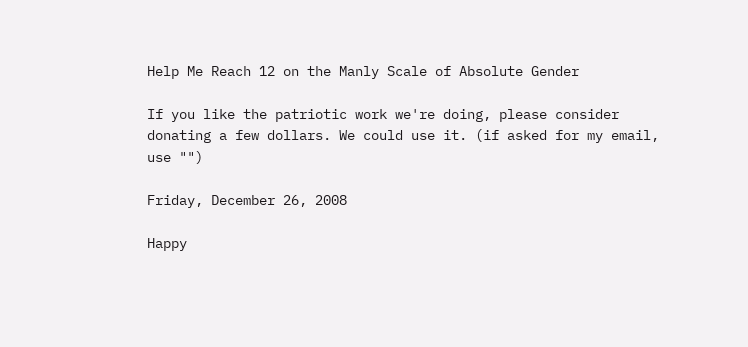Help Me Reach 12 on the Manly Scale of Absolute Gender

If you like the patriotic work we're doing, please consider donating a few dollars. We could use it. (if asked for my email, use "")

Friday, December 26, 2008

Happy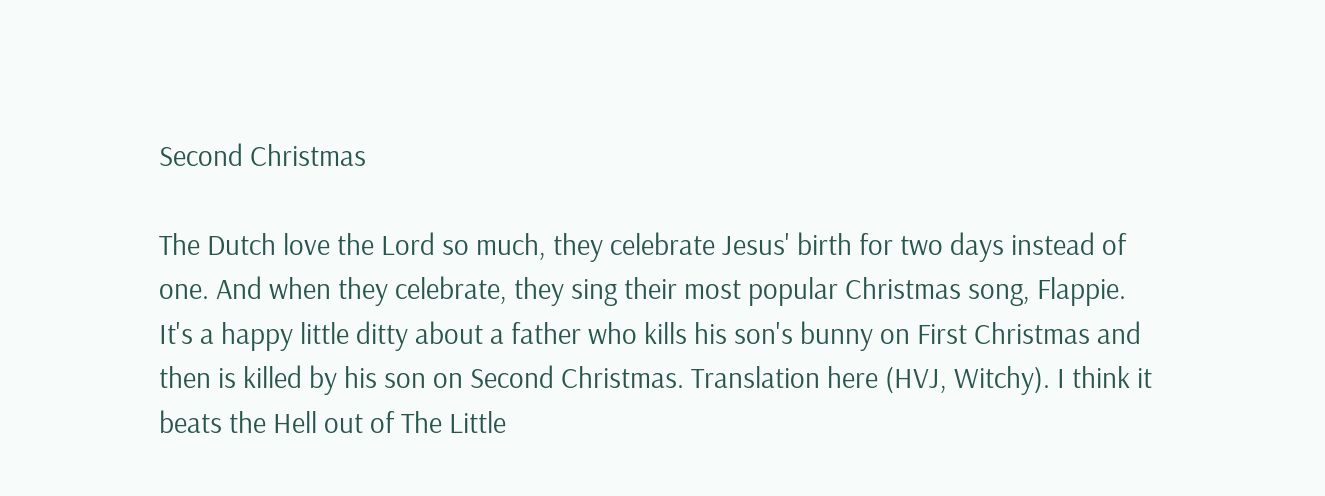Second Christmas

The Dutch love the Lord so much, they celebrate Jesus' birth for two days instead of one. And when they celebrate, they sing their most popular Christmas song, Flappie. It's a happy little ditty about a father who kills his son's bunny on First Christmas and then is killed by his son on Second Christmas. Translation here (HVJ, Witchy). I think it beats the Hell out of The Little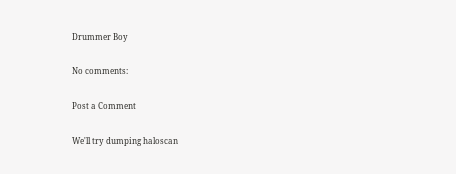Drummer Boy

No comments:

Post a Comment

We'll try dumping haloscan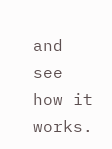and see how it works.